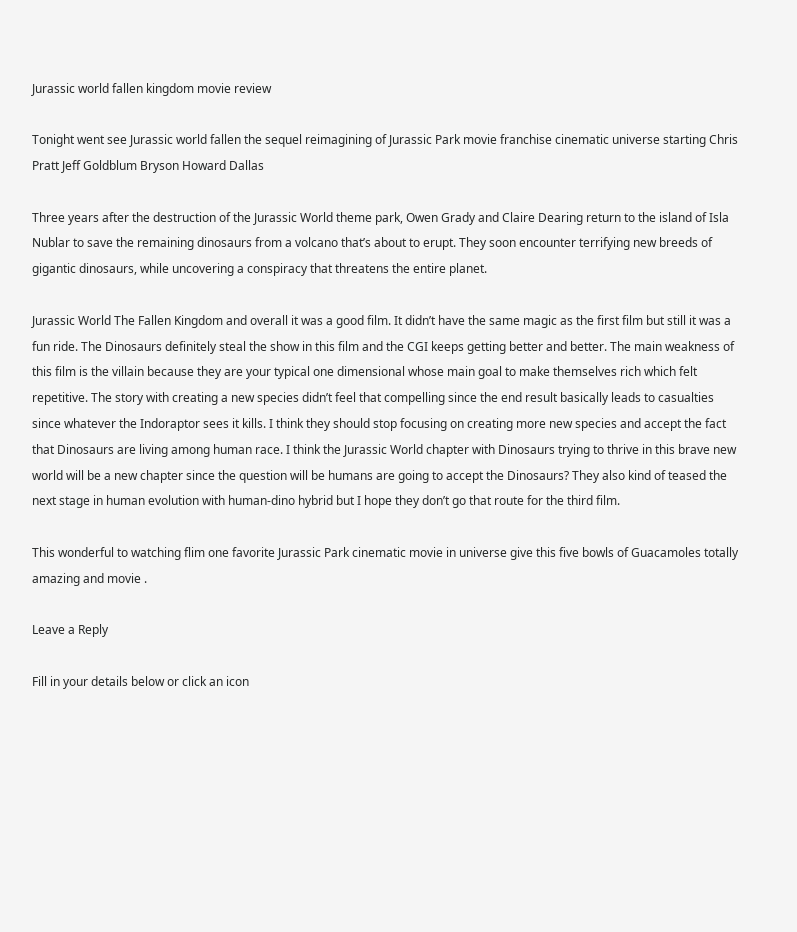Jurassic world fallen kingdom movie review

Tonight went see Jurassic world fallen the sequel reimagining of Jurassic Park movie franchise cinematic universe starting Chris Pratt Jeff Goldblum Bryson Howard Dallas

Three years after the destruction of the Jurassic World theme park, Owen Grady and Claire Dearing return to the island of Isla Nublar to save the remaining dinosaurs from a volcano that’s about to erupt. They soon encounter terrifying new breeds of gigantic dinosaurs, while uncovering a conspiracy that threatens the entire planet.

Jurassic World The Fallen Kingdom and overall it was a good film. It didn’t have the same magic as the first film but still it was a fun ride. The Dinosaurs definitely steal the show in this film and the CGI keeps getting better and better. The main weakness of this film is the villain because they are your typical one dimensional whose main goal to make themselves rich which felt repetitive. The story with creating a new species didn’t feel that compelling since the end result basically leads to casualties since whatever the Indoraptor sees it kills. I think they should stop focusing on creating more new species and accept the fact that Dinosaurs are living among human race. I think the Jurassic World chapter with Dinosaurs trying to thrive in this brave new world will be a new chapter since the question will be humans are going to accept the Dinosaurs? They also kind of teased the next stage in human evolution with human-dino hybrid but I hope they don’t go that route for the third film.

This wonderful to watching flim one favorite Jurassic Park cinematic movie in universe give this five bowls of Guacamoles totally amazing and movie .

Leave a Reply

Fill in your details below or click an icon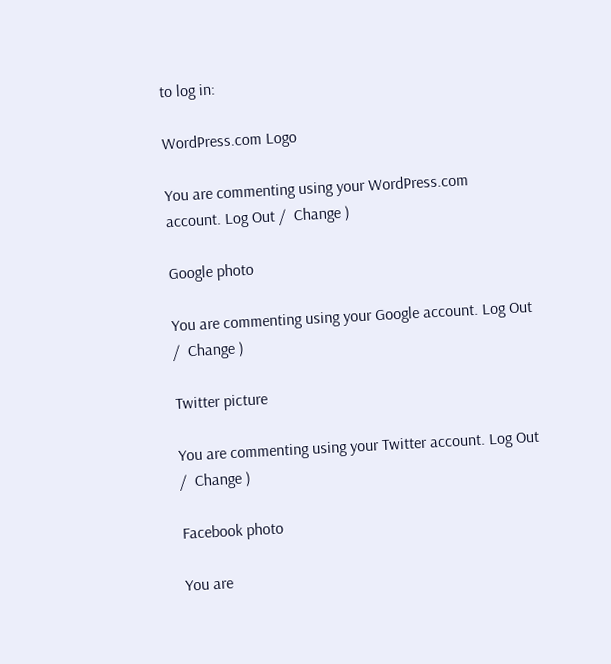to log in:

WordPress.com Logo

You are commenting using your WordPress.com account. Log Out /  Change )

Google photo

You are commenting using your Google account. Log Out /  Change )

Twitter picture

You are commenting using your Twitter account. Log Out /  Change )

Facebook photo

You are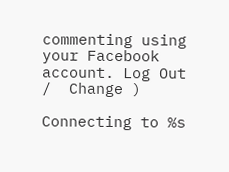commenting using your Facebook account. Log Out /  Change )

Connecting to %s